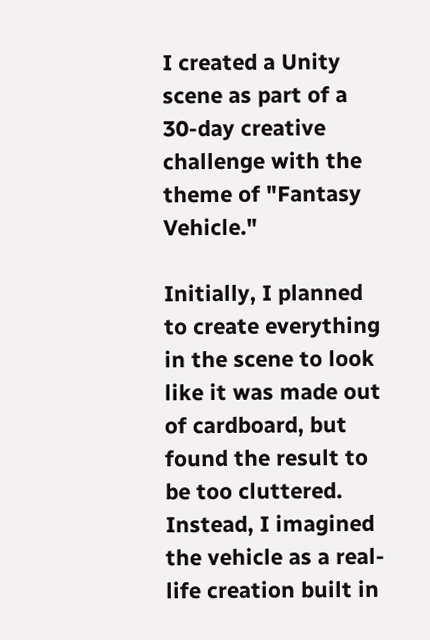I created a Unity scene as part of a 30-day creative challenge with the theme of "Fantasy Vehicle."

Initially, I planned to create everything in the scene to look like it was made out of cardboard, but found the result to be too cluttered. Instead, I imagined the vehicle as a real-life creation built in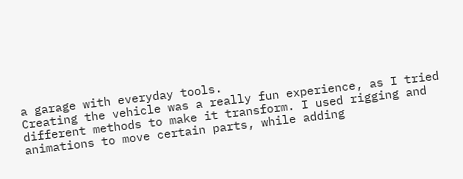a garage with everyday tools.
Creating the vehicle was a really fun experience, as I tried different methods to make it transform. I used rigging and animations to move certain parts, while adding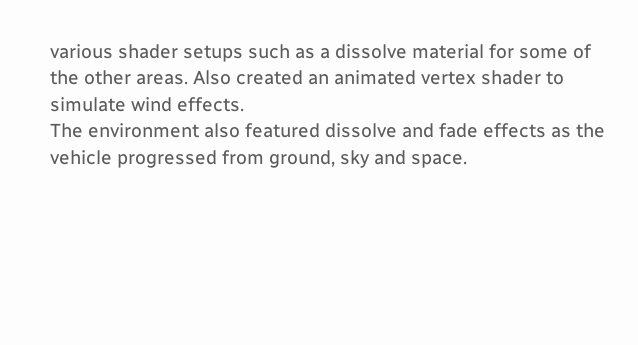various shader setups such as a dissolve material for some of the other areas. Also created an animated vertex shader to simulate wind effects.
The environment also featured dissolve and fade effects as the vehicle progressed from ground, sky and space.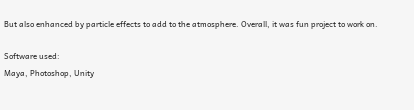But also enhanced by particle effects to add to the atmosphere. Overall, it was fun project to work on.

Software used:
Maya, Photoshop, Unity